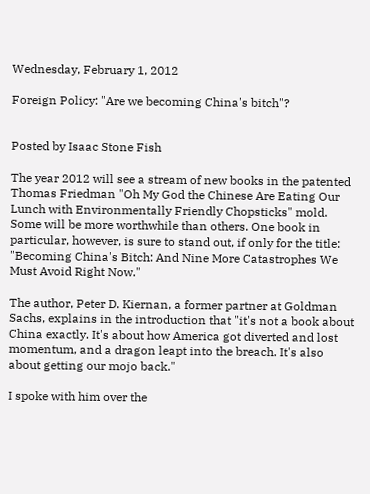Wednesday, February 1, 2012

Foreign Policy: "Are we becoming China's bitch"?


Posted by Isaac Stone Fish

The year 2012 will see a stream of new books in the patented Thomas Friedman "Oh My God the Chinese Are Eating Our Lunch with Environmentally Friendly Chopsticks" mold. Some will be more worthwhile than others. One book in particular, however, is sure to stand out, if only for the title: "Becoming China's Bitch: And Nine More Catastrophes We Must Avoid Right Now."

The author, Peter D. Kiernan, a former partner at Goldman Sachs, explains in the introduction that "it's not a book about China exactly. It's about how America got diverted and lost momentum, and a dragon leapt into the breach. It's also about getting our mojo back."

I spoke with him over the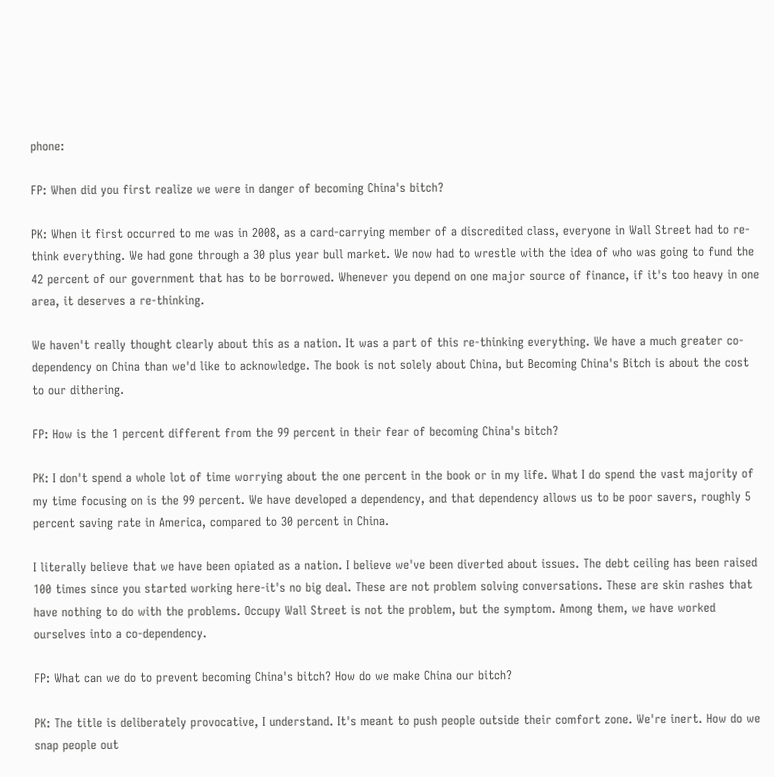phone:

FP: When did you first realize we were in danger of becoming China's bitch?

PK: When it first occurred to me was in 2008, as a card-carrying member of a discredited class, everyone in Wall Street had to re-think everything. We had gone through a 30 plus year bull market. We now had to wrestle with the idea of who was going to fund the 42 percent of our government that has to be borrowed. Whenever you depend on one major source of finance, if it's too heavy in one area, it deserves a re-thinking.

We haven't really thought clearly about this as a nation. It was a part of this re-thinking everything. We have a much greater co-dependency on China than we'd like to acknowledge. The book is not solely about China, but Becoming China's Bitch is about the cost to our dithering.

FP: How is the 1 percent different from the 99 percent in their fear of becoming China's bitch?

PK: I don't spend a whole lot of time worrying about the one percent in the book or in my life. What I do spend the vast majority of my time focusing on is the 99 percent. We have developed a dependency, and that dependency allows us to be poor savers, roughly 5 percent saving rate in America, compared to 30 percent in China.

I literally believe that we have been opiated as a nation. I believe we've been diverted about issues. The debt ceiling has been raised 100 times since you started working here-it's no big deal. These are not problem solving conversations. These are skin rashes that have nothing to do with the problems. Occupy Wall Street is not the problem, but the symptom. Among them, we have worked ourselves into a co-dependency.

FP: What can we do to prevent becoming China's bitch? How do we make China our bitch?

PK: The title is deliberately provocative, I understand. It's meant to push people outside their comfort zone. We're inert. How do we snap people out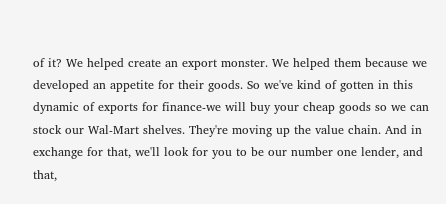of it? We helped create an export monster. We helped them because we developed an appetite for their goods. So we've kind of gotten in this dynamic of exports for finance-we will buy your cheap goods so we can stock our Wal-Mart shelves. They're moving up the value chain. And in exchange for that, we'll look for you to be our number one lender, and that,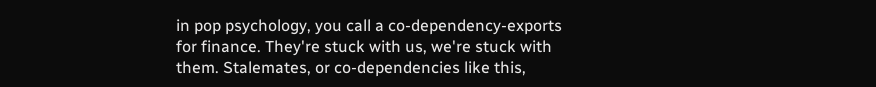in pop psychology, you call a co-dependency-exports for finance. They're stuck with us, we're stuck with them. Stalemates, or co-dependencies like this,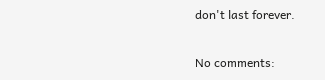don't last forever.

No comments: